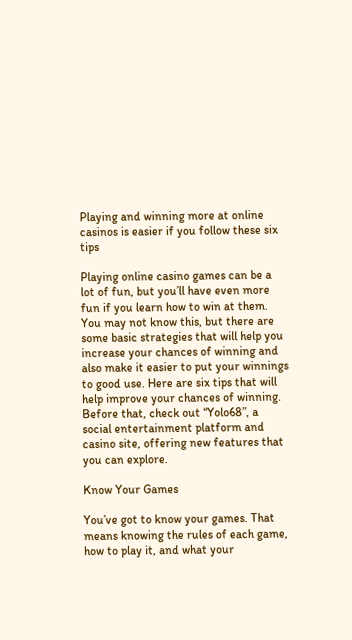Playing and winning more at online casinos is easier if you follow these six tips

Playing online casino games can be a lot of fun, but you’ll have even more fun if you learn how to win at them. You may not know this, but there are some basic strategies that will help you increase your chances of winning and also make it easier to put your winnings to good use. Here are six tips that will help improve your chances of winning. Before that, check out “Yolo68”, a social entertainment platform and casino site, offering new features that you can explore.

Know Your Games

You’ve got to know your games. That means knowing the rules of each game, how to play it, and what your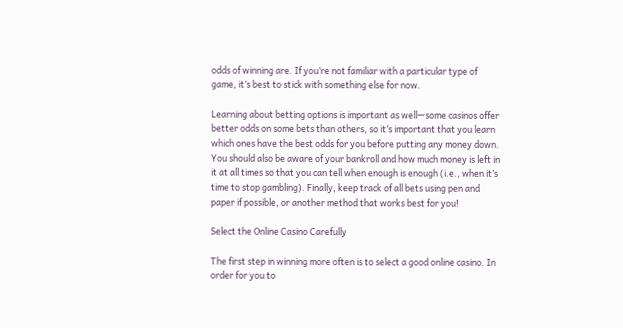odds of winning are. If you’re not familiar with a particular type of game, it’s best to stick with something else for now.

Learning about betting options is important as well—some casinos offer better odds on some bets than others, so it’s important that you learn which ones have the best odds for you before putting any money down. You should also be aware of your bankroll and how much money is left in it at all times so that you can tell when enough is enough (i.e., when it’s time to stop gambling). Finally, keep track of all bets using pen and paper if possible, or another method that works best for you!

Select the Online Casino Carefully

The first step in winning more often is to select a good online casino. In order for you to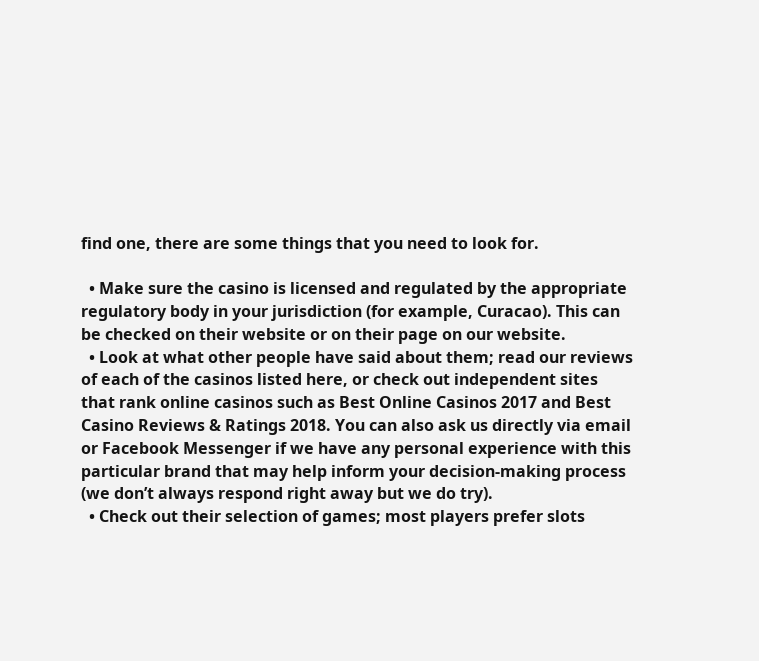find one, there are some things that you need to look for.

  • Make sure the casino is licensed and regulated by the appropriate regulatory body in your jurisdiction (for example, Curacao). This can be checked on their website or on their page on our website.
  • Look at what other people have said about them; read our reviews of each of the casinos listed here, or check out independent sites that rank online casinos such as Best Online Casinos 2017 and Best Casino Reviews & Ratings 2018. You can also ask us directly via email or Facebook Messenger if we have any personal experience with this particular brand that may help inform your decision-making process (we don’t always respond right away but we do try).
  • Check out their selection of games; most players prefer slots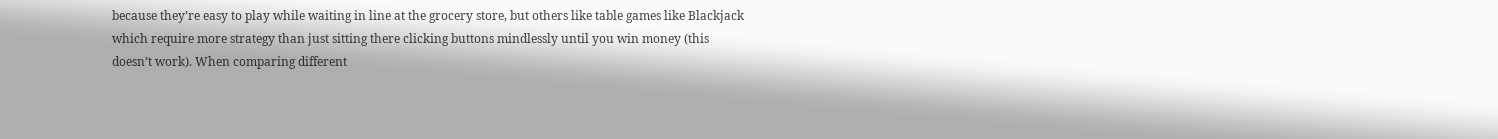because they’re easy to play while waiting in line at the grocery store, but others like table games like Blackjack which require more strategy than just sitting there clicking buttons mindlessly until you win money (this doesn’t work). When comparing different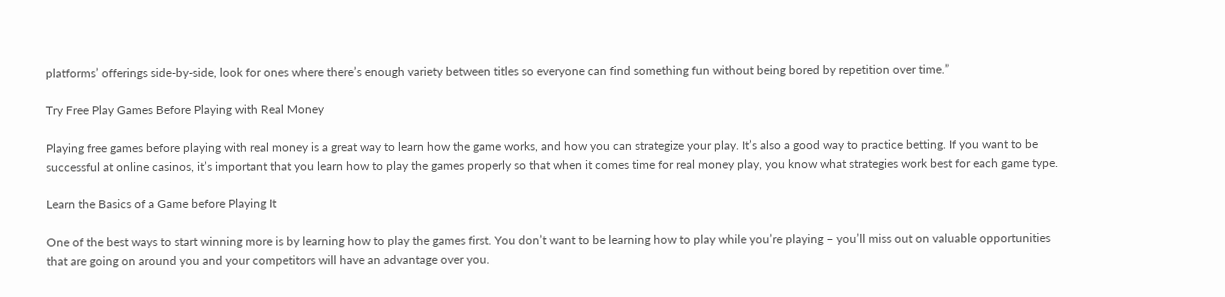platforms’ offerings side-by-side, look for ones where there’s enough variety between titles so everyone can find something fun without being bored by repetition over time.”

Try Free Play Games Before Playing with Real Money

Playing free games before playing with real money is a great way to learn how the game works, and how you can strategize your play. It’s also a good way to practice betting. If you want to be successful at online casinos, it’s important that you learn how to play the games properly so that when it comes time for real money play, you know what strategies work best for each game type.

Learn the Basics of a Game before Playing It

One of the best ways to start winning more is by learning how to play the games first. You don’t want to be learning how to play while you’re playing – you’ll miss out on valuable opportunities that are going on around you and your competitors will have an advantage over you.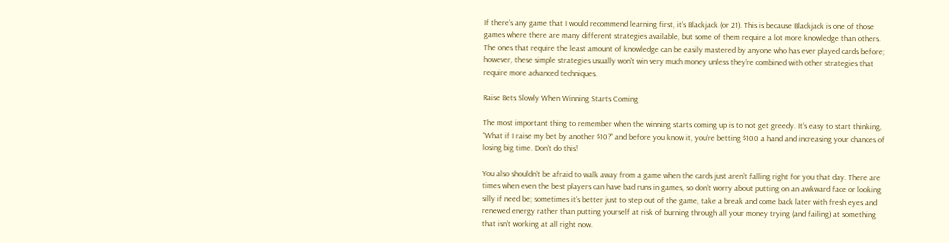If there’s any game that I would recommend learning first, it’s Blackjack (or 21). This is because Blackjack is one of those games where there are many different strategies available, but some of them require a lot more knowledge than others. The ones that require the least amount of knowledge can be easily mastered by anyone who has ever played cards before; however, these simple strategies usually won’t win very much money unless they’re combined with other strategies that require more advanced techniques.

Raise Bets Slowly When Winning Starts Coming

The most important thing to remember when the winning starts coming up is to not get greedy. It’s easy to start thinking, “What if I raise my bet by another $10?” and before you know it, you’re betting $100 a hand and increasing your chances of losing big time. Don’t do this!

You also shouldn’t be afraid to walk away from a game when the cards just aren’t falling right for you that day. There are times when even the best players can have bad runs in games, so don’t worry about putting on an awkward face or looking silly if need be; sometimes it’s better just to step out of the game, take a break and come back later with fresh eyes and renewed energy rather than putting yourself at risk of burning through all your money trying (and failing) at something that isn’t working at all right now.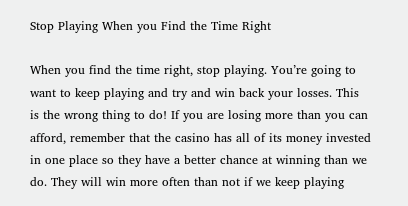Stop Playing When you Find the Time Right

When you find the time right, stop playing. You’re going to want to keep playing and try and win back your losses. This is the wrong thing to do! If you are losing more than you can afford, remember that the casino has all of its money invested in one place so they have a better chance at winning than we do. They will win more often than not if we keep playing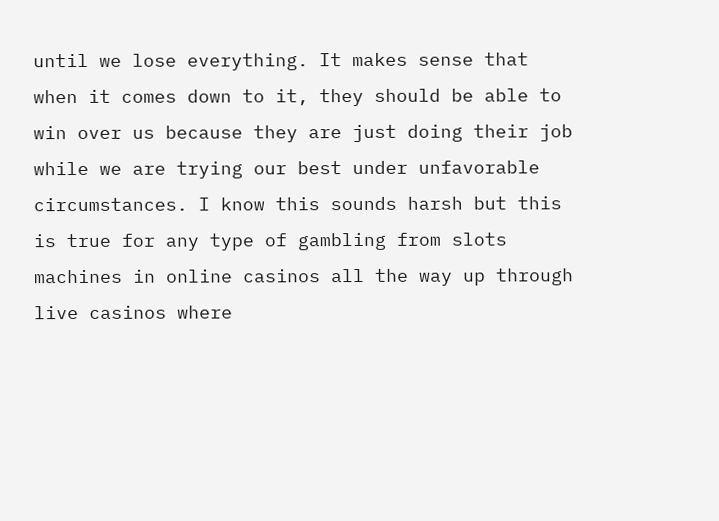until we lose everything. It makes sense that when it comes down to it, they should be able to win over us because they are just doing their job while we are trying our best under unfavorable circumstances. I know this sounds harsh but this is true for any type of gambling from slots machines in online casinos all the way up through live casinos where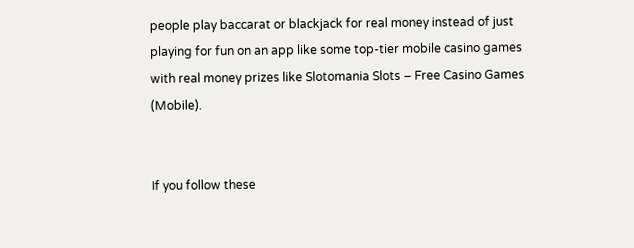people play baccarat or blackjack for real money instead of just playing for fun on an app like some top-tier mobile casino games with real money prizes like Slotomania Slots – Free Casino Games (Mobile).


If you follow these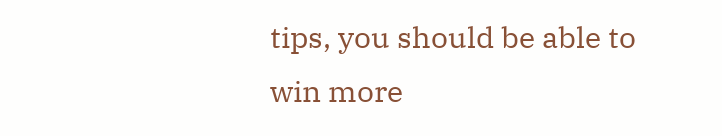tips, you should be able to win more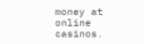money at online casinos.